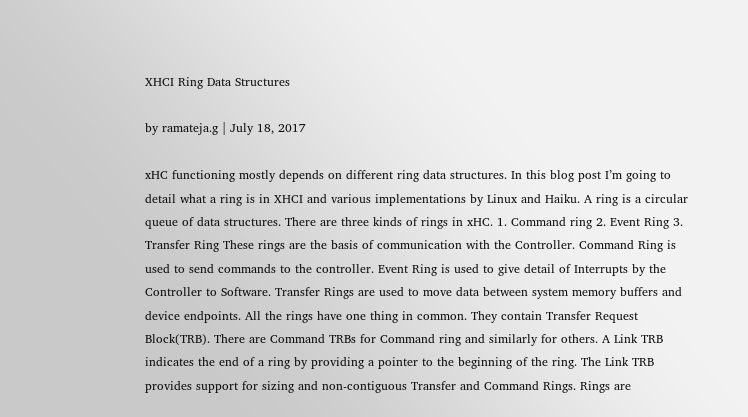XHCI Ring Data Structures

by ramateja.g | July 18, 2017

xHC functioning mostly depends on different ring data structures. In this blog post I’m going to detail what a ring is in XHCI and various implementations by Linux and Haiku. A ring is a circular queue of data structures. There are three kinds of rings in xHC. 1. Command ring 2. Event Ring 3. Transfer Ring These rings are the basis of communication with the Controller. Command Ring is used to send commands to the controller. Event Ring is used to give detail of Interrupts by the Controller to Software. Transfer Rings are used to move data between system memory buffers and device endpoints. All the rings have one thing in common. They contain Transfer Request Block(TRB). There are Command TRBs for Command ring and similarly for others. A Link TRB indicates the end of a ring by providing a pointer to the beginning of the ring. The Link TRB provides support for sizing and non-contiguous Transfer and Command Rings. Rings are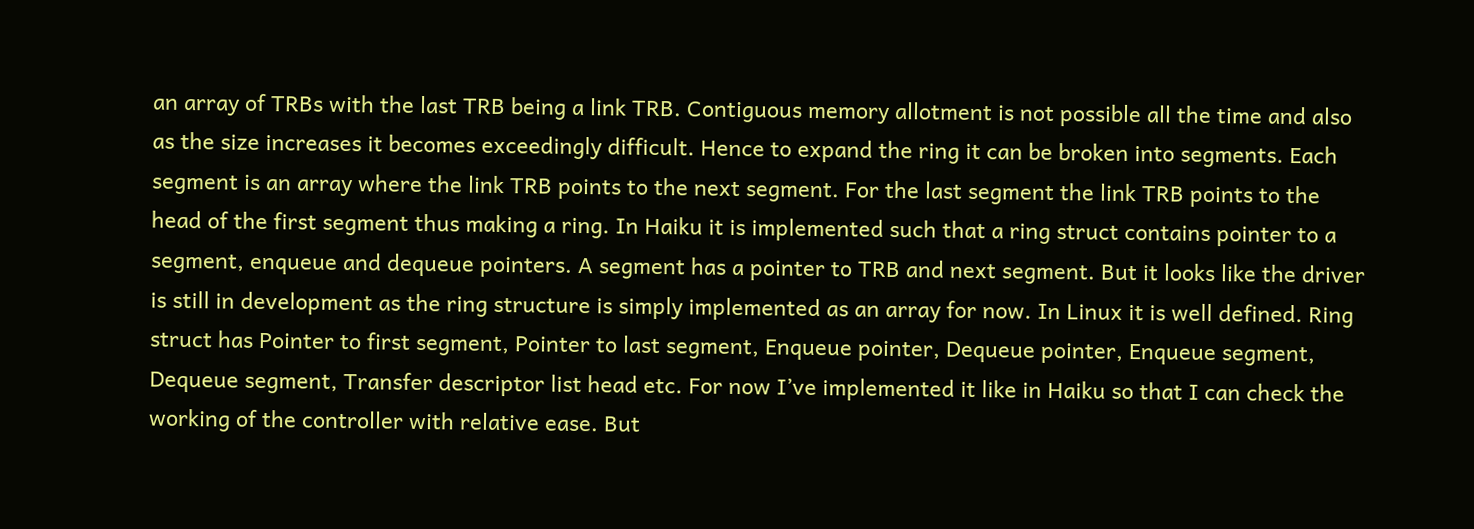an array of TRBs with the last TRB being a link TRB. Contiguous memory allotment is not possible all the time and also as the size increases it becomes exceedingly difficult. Hence to expand the ring it can be broken into segments. Each segment is an array where the link TRB points to the next segment. For the last segment the link TRB points to the head of the first segment thus making a ring. In Haiku it is implemented such that a ring struct contains pointer to a segment, enqueue and dequeue pointers. A segment has a pointer to TRB and next segment. But it looks like the driver is still in development as the ring structure is simply implemented as an array for now. In Linux it is well defined. Ring struct has Pointer to first segment, Pointer to last segment, Enqueue pointer, Dequeue pointer, Enqueue segment, Dequeue segment, Transfer descriptor list head etc. For now I’ve implemented it like in Haiku so that I can check the working of the controller with relative ease. But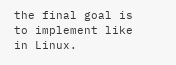the final goal is to implement like in Linux.